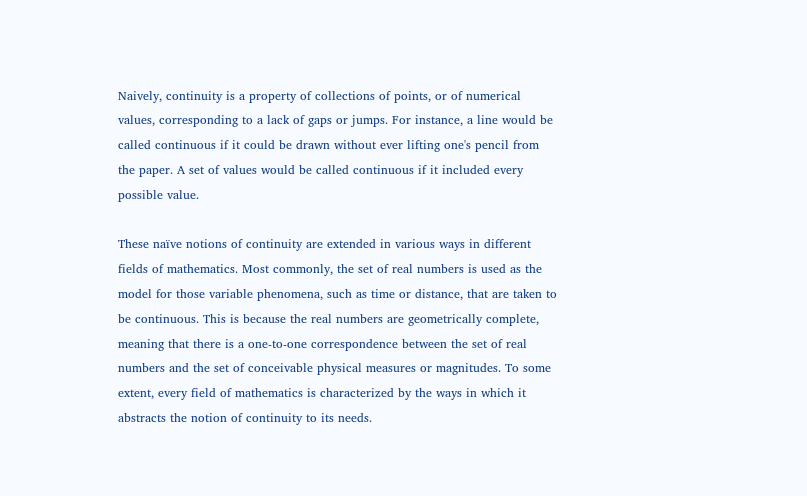Naively, continuity is a property of collections of points, or of numerical values, corresponding to a lack of gaps or jumps. For instance, a line would be called continuous if it could be drawn without ever lifting one's pencil from the paper. A set of values would be called continuous if it included every possible value.

These naïve notions of continuity are extended in various ways in different fields of mathematics. Most commonly, the set of real numbers is used as the model for those variable phenomena, such as time or distance, that are taken to be continuous. This is because the real numbers are geometrically complete, meaning that there is a one-to-one correspondence between the set of real numbers and the set of conceivable physical measures or magnitudes. To some extent, every field of mathematics is characterized by the ways in which it abstracts the notion of continuity to its needs.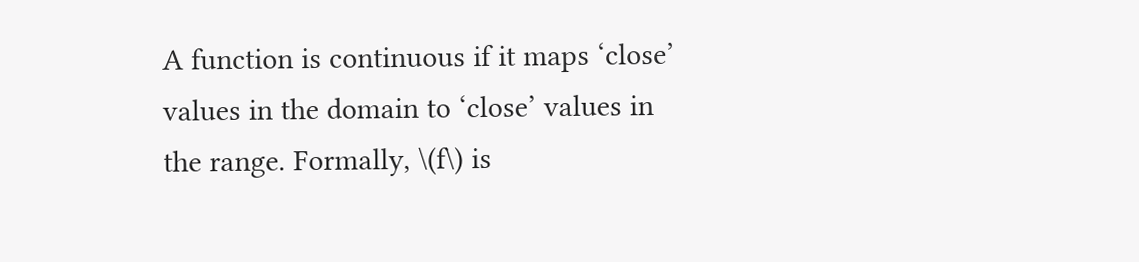A function is continuous if it maps ‘close’ values in the domain to ‘close’ values in the range. Formally, \(f\) is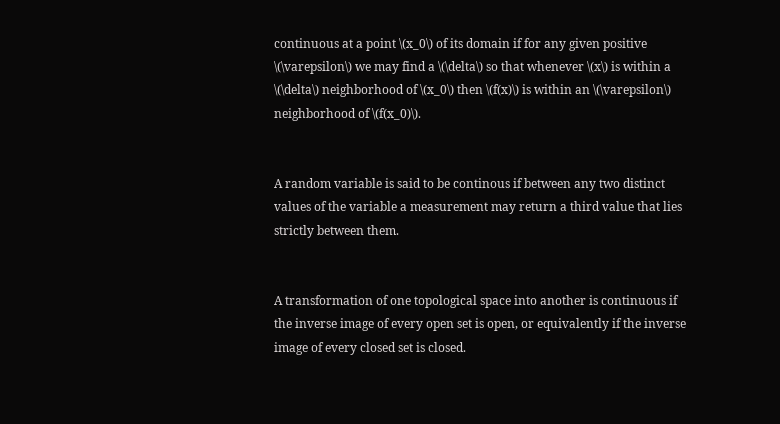continuous at a point \(x_0\) of its domain if for any given positive \(\varepsilon\) we may find a \(\delta\) so that whenever \(x\) is within a \(\delta\) neighborhood of \(x_0\) then \(f(x)\) is within an \(\varepsilon\) neighborhood of \(f(x_0)\).


A random variable is said to be continous if between any two distinct values of the variable a measurement may return a third value that lies strictly between them.


A transformation of one topological space into another is continuous if the inverse image of every open set is open, or equivalently if the inverse image of every closed set is closed.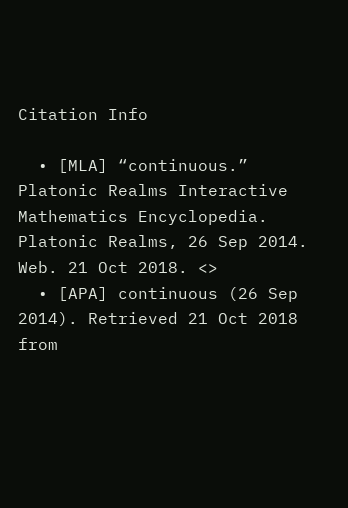Citation Info

  • [MLA] “continuous.” Platonic Realms Interactive Mathematics Encyclopedia. Platonic Realms, 26 Sep 2014. Web. 21 Oct 2018. <>
  • [APA] continuous (26 Sep 2014). Retrieved 21 Oct 2018 from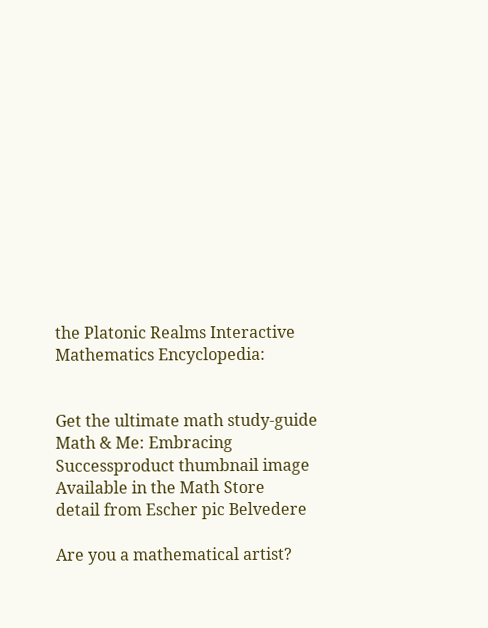the Platonic Realms Interactive Mathematics Encyclopedia:


Get the ultimate math study-guide Math & Me: Embracing Successproduct thumbnail image Available in the Math Store
detail from Escher pic Belvedere

Are you a mathematical artist?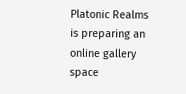Platonic Realms is preparing an online gallery space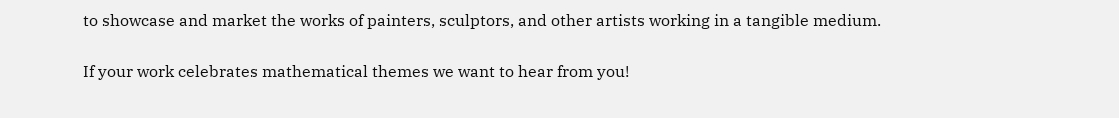to showcase and market the works of painters, sculptors, and other artists working in a tangible medium.

If your work celebrates mathematical themes we want to hear from you!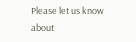Please let us know about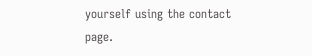yourself using the contact page.